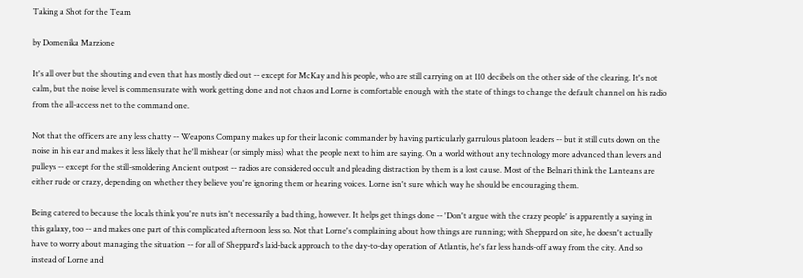Taking a Shot for the Team

by Domenika Marzione

It's all over but the shouting and even that has mostly died out -- except for McKay and his people, who are still carrying on at 110 decibels on the other side of the clearing. It's not calm, but the noise level is commensurate with work getting done and not chaos and Lorne is comfortable enough with the state of things to change the default channel on his radio from the all-access net to the command one.

Not that the officers are any less chatty -- Weapons Company makes up for their laconic commander by having particularly garrulous platoon leaders -- but it still cuts down on the noise in his ear and makes it less likely that he'll mishear (or simply miss) what the people next to him are saying. On a world without any technology more advanced than levers and pulleys -- except for the still-smoldering Ancient outpost -- radios are considered occult and pleading distraction by them is a lost cause. Most of the Belnari think the Lanteans are either rude or crazy, depending on whether they believe you're ignoring them or hearing voices. Lorne isn't sure which way he should be encouraging them.

Being catered to because the locals think you're nuts isn't necessarily a bad thing, however. It helps get things done -- 'Don't argue with the crazy people' is apparently a saying in this galaxy, too -- and makes one part of this complicated afternoon less so. Not that Lorne's complaining about how things are running; with Sheppard on site, he doesn't actually have to worry about managing the situation -- for all of Sheppard's laid-back approach to the day-to-day operation of Atlantis, he's far less hands-off away from the city. And so instead of Lorne and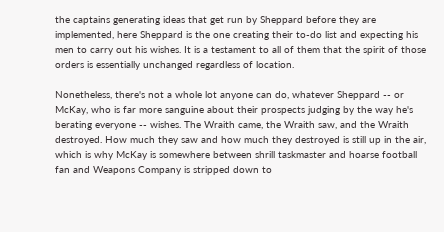the captains generating ideas that get run by Sheppard before they are implemented, here Sheppard is the one creating their to-do list and expecting his men to carry out his wishes. It is a testament to all of them that the spirit of those orders is essentially unchanged regardless of location.

Nonetheless, there's not a whole lot anyone can do, whatever Sheppard -- or McKay, who is far more sanguine about their prospects judging by the way he's berating everyone -- wishes. The Wraith came, the Wraith saw, and the Wraith destroyed. How much they saw and how much they destroyed is still up in the air, which is why McKay is somewhere between shrill taskmaster and hoarse football fan and Weapons Company is stripped down to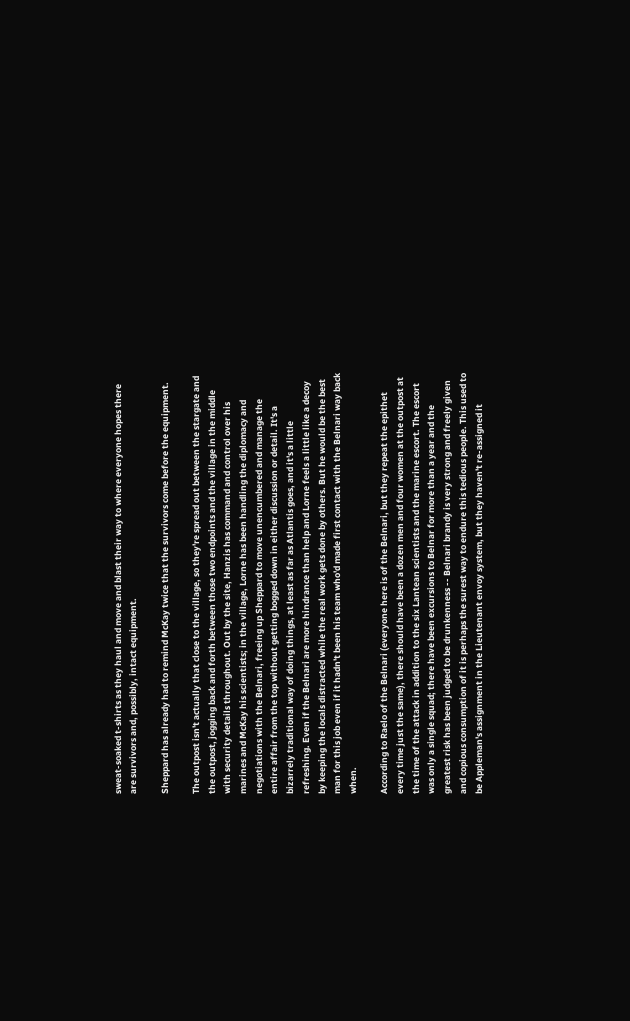sweat-soaked t-shirts as they haul and move and blast their way to where everyone hopes there are survivors and, possibly, intact equipment.

Sheppard has already had to remind McKay twice that the survivors come before the equipment.

The outpost isn't actually that close to the village, so they're spread out between the stargate and the outpost, jogging back and forth between those two endpoints and the village in the middle with security details throughout. Out by the site, Hanzis has command and control over his marines and McKay his scientists; in the village, Lorne has been handling the diplomacy and negotiations with the Belnari, freeing up Sheppard to move unencumbered and manage the entire affair from the top without getting bogged down in either discussion or detail. It's a bizarrely traditional way of doing things, at least as far as Atlantis goes, and it's a little refreshing. Even if the Belnari are more hindrance than help and Lorne feels a little like a decoy by keeping the locals distracted while the real work gets done by others. But he would be the best man for this job even if it hadn't been his team who'd made first contact with the Belnari way back when.

According to Raelo of the Belnari (everyone here is of the Belnari, but they repeat the epithet every time just the same), there should have been a dozen men and four women at the outpost at the time of the attack in addition to the six Lantean scientists and the marine escort. The escort was only a single squad; there have been excursions to Belnar for more than a year and the greatest risk has been judged to be drunkenness -- Belnari brandy is very strong and freely given and copious consumption of it is perhaps the surest way to endure this tedious people. This used to be Appleman's assignment in the Lieutenant envoy system, but they haven't re-assigned it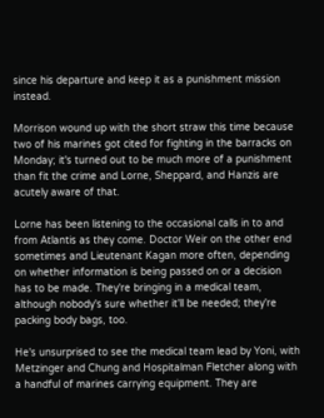since his departure and keep it as a punishment mission instead.

Morrison wound up with the short straw this time because two of his marines got cited for fighting in the barracks on Monday; it's turned out to be much more of a punishment than fit the crime and Lorne, Sheppard, and Hanzis are acutely aware of that.

Lorne has been listening to the occasional calls in to and from Atlantis as they come. Doctor Weir on the other end sometimes and Lieutenant Kagan more often, depending on whether information is being passed on or a decision has to be made. They're bringing in a medical team, although nobody's sure whether it'll be needed; they're packing body bags, too.

He's unsurprised to see the medical team lead by Yoni, with Metzinger and Chung and Hospitalman Fletcher along with a handful of marines carrying equipment. They are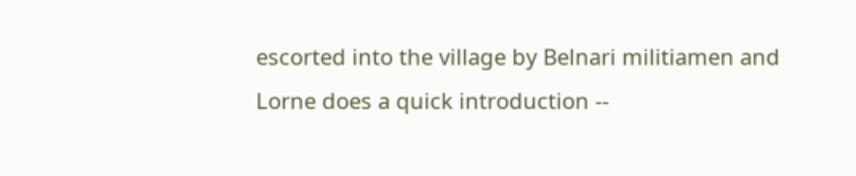escorted into the village by Belnari militiamen and Lorne does a quick introduction --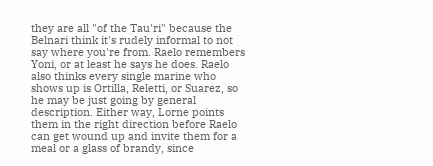they are all "of the Tau'ri" because the Belnari think it's rudely informal to not say where you're from. Raelo remembers Yoni, or at least he says he does. Raelo also thinks every single marine who shows up is Ortilla, Reletti, or Suarez, so he may be just going by general description. Either way, Lorne points them in the right direction before Raelo can get wound up and invite them for a meal or a glass of brandy, since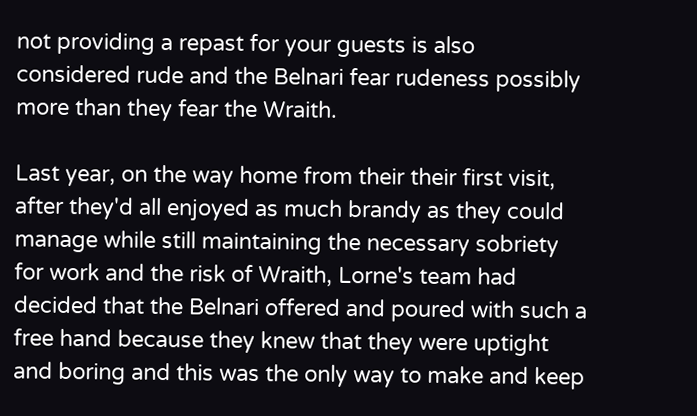not providing a repast for your guests is also considered rude and the Belnari fear rudeness possibly more than they fear the Wraith.

Last year, on the way home from their their first visit, after they'd all enjoyed as much brandy as they could manage while still maintaining the necessary sobriety for work and the risk of Wraith, Lorne's team had decided that the Belnari offered and poured with such a free hand because they knew that they were uptight and boring and this was the only way to make and keep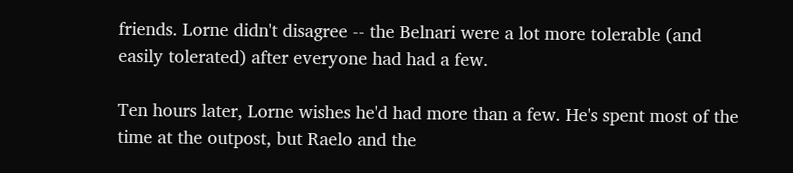friends. Lorne didn't disagree -- the Belnari were a lot more tolerable (and easily tolerated) after everyone had had a few.

Ten hours later, Lorne wishes he'd had more than a few. He's spent most of the time at the outpost, but Raelo and the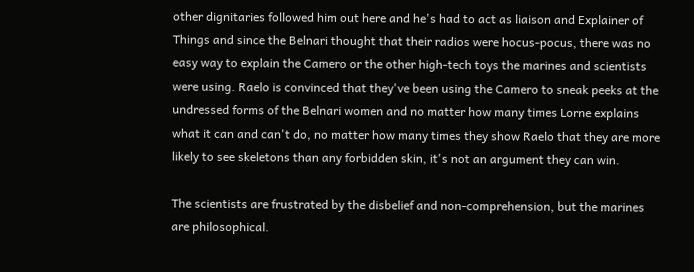other dignitaries followed him out here and he's had to act as liaison and Explainer of Things and since the Belnari thought that their radios were hocus-pocus, there was no easy way to explain the Camero or the other high-tech toys the marines and scientists were using. Raelo is convinced that they've been using the Camero to sneak peeks at the undressed forms of the Belnari women and no matter how many times Lorne explains what it can and can't do, no matter how many times they show Raelo that they are more likely to see skeletons than any forbidden skin, it's not an argument they can win.

The scientists are frustrated by the disbelief and non-comprehension, but the marines are philosophical.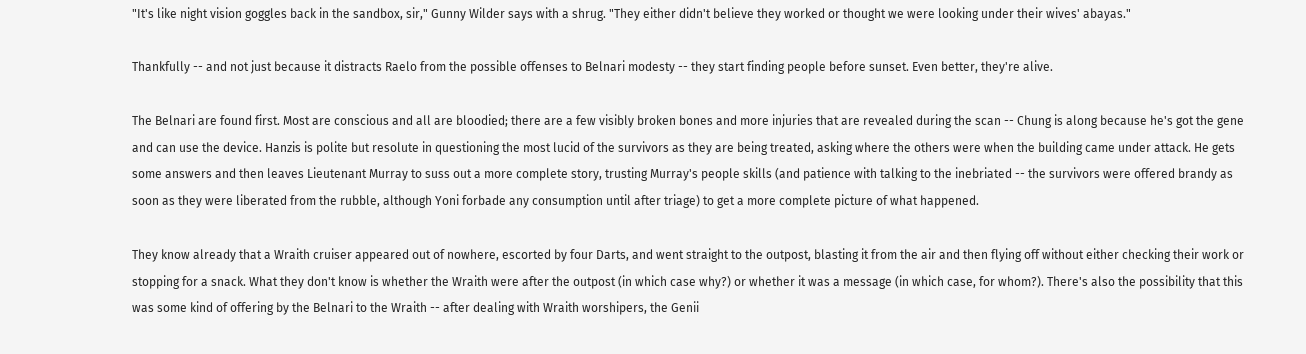"It's like night vision goggles back in the sandbox, sir," Gunny Wilder says with a shrug. "They either didn't believe they worked or thought we were looking under their wives' abayas."

Thankfully -- and not just because it distracts Raelo from the possible offenses to Belnari modesty -- they start finding people before sunset. Even better, they're alive.

The Belnari are found first. Most are conscious and all are bloodied; there are a few visibly broken bones and more injuries that are revealed during the scan -- Chung is along because he's got the gene and can use the device. Hanzis is polite but resolute in questioning the most lucid of the survivors as they are being treated, asking where the others were when the building came under attack. He gets some answers and then leaves Lieutenant Murray to suss out a more complete story, trusting Murray's people skills (and patience with talking to the inebriated -- the survivors were offered brandy as soon as they were liberated from the rubble, although Yoni forbade any consumption until after triage) to get a more complete picture of what happened.

They know already that a Wraith cruiser appeared out of nowhere, escorted by four Darts, and went straight to the outpost, blasting it from the air and then flying off without either checking their work or stopping for a snack. What they don't know is whether the Wraith were after the outpost (in which case why?) or whether it was a message (in which case, for whom?). There's also the possibility that this was some kind of offering by the Belnari to the Wraith -- after dealing with Wraith worshipers, the Genii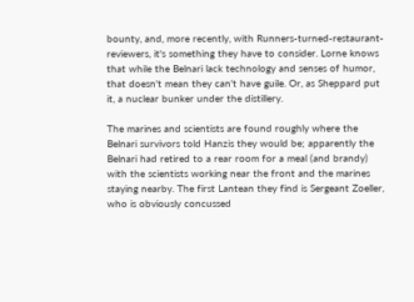bounty, and, more recently, with Runners-turned-restaurant-reviewers, it's something they have to consider. Lorne knows that while the Belnari lack technology and senses of humor, that doesn't mean they can't have guile. Or, as Sheppard put it, a nuclear bunker under the distillery.

The marines and scientists are found roughly where the Belnari survivors told Hanzis they would be; apparently the Belnari had retired to a rear room for a meal (and brandy) with the scientists working near the front and the marines staying nearby. The first Lantean they find is Sergeant Zoeller, who is obviously concussed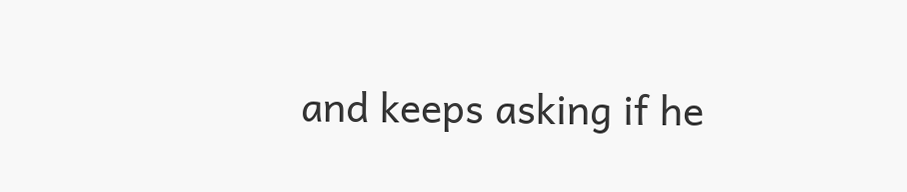and keeps asking if he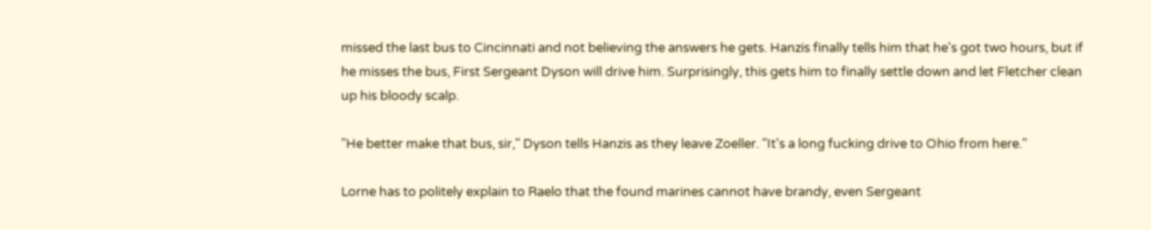missed the last bus to Cincinnati and not believing the answers he gets. Hanzis finally tells him that he's got two hours, but if he misses the bus, First Sergeant Dyson will drive him. Surprisingly, this gets him to finally settle down and let Fletcher clean up his bloody scalp.

"He better make that bus, sir," Dyson tells Hanzis as they leave Zoeller. "It's a long fucking drive to Ohio from here."

Lorne has to politely explain to Raelo that the found marines cannot have brandy, even Sergeant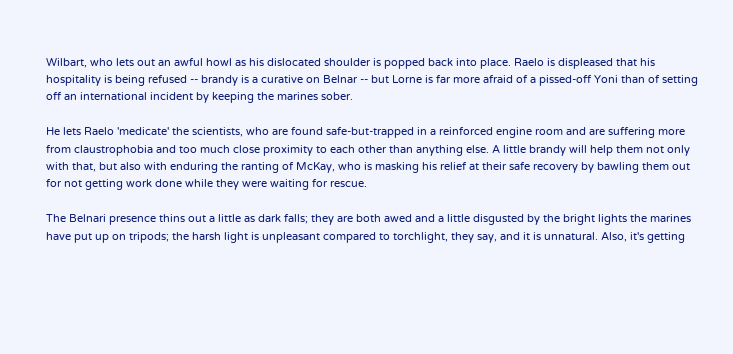Wilbart, who lets out an awful howl as his dislocated shoulder is popped back into place. Raelo is displeased that his hospitality is being refused -- brandy is a curative on Belnar -- but Lorne is far more afraid of a pissed-off Yoni than of setting off an international incident by keeping the marines sober.

He lets Raelo 'medicate' the scientists, who are found safe-but-trapped in a reinforced engine room and are suffering more from claustrophobia and too much close proximity to each other than anything else. A little brandy will help them not only with that, but also with enduring the ranting of McKay, who is masking his relief at their safe recovery by bawling them out for not getting work done while they were waiting for rescue.

The Belnari presence thins out a little as dark falls; they are both awed and a little disgusted by the bright lights the marines have put up on tripods; the harsh light is unpleasant compared to torchlight, they say, and it is unnatural. Also, it's getting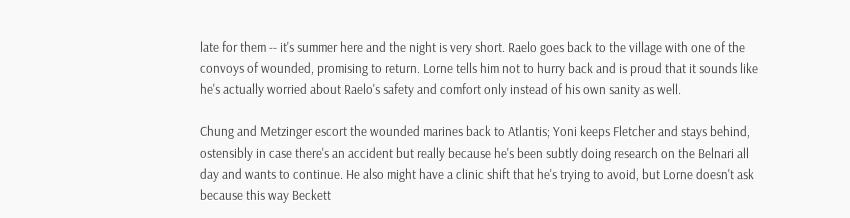late for them -- it's summer here and the night is very short. Raelo goes back to the village with one of the convoys of wounded, promising to return. Lorne tells him not to hurry back and is proud that it sounds like he's actually worried about Raelo's safety and comfort only instead of his own sanity as well.

Chung and Metzinger escort the wounded marines back to Atlantis; Yoni keeps Fletcher and stays behind, ostensibly in case there's an accident but really because he's been subtly doing research on the Belnari all day and wants to continue. He also might have a clinic shift that he's trying to avoid, but Lorne doesn't ask because this way Beckett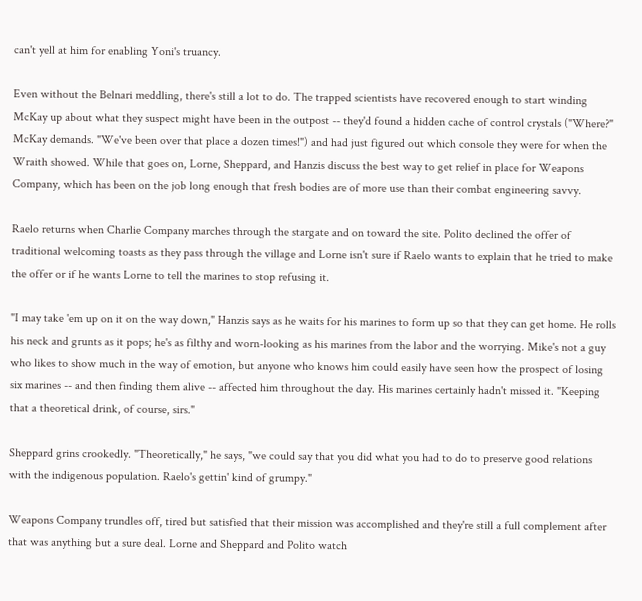can't yell at him for enabling Yoni's truancy.

Even without the Belnari meddling, there's still a lot to do. The trapped scientists have recovered enough to start winding McKay up about what they suspect might have been in the outpost -- they'd found a hidden cache of control crystals ("Where?" McKay demands. "We've been over that place a dozen times!") and had just figured out which console they were for when the Wraith showed. While that goes on, Lorne, Sheppard, and Hanzis discuss the best way to get relief in place for Weapons Company, which has been on the job long enough that fresh bodies are of more use than their combat engineering savvy.

Raelo returns when Charlie Company marches through the stargate and on toward the site. Polito declined the offer of traditional welcoming toasts as they pass through the village and Lorne isn't sure if Raelo wants to explain that he tried to make the offer or if he wants Lorne to tell the marines to stop refusing it.

"I may take 'em up on it on the way down," Hanzis says as he waits for his marines to form up so that they can get home. He rolls his neck and grunts as it pops; he's as filthy and worn-looking as his marines from the labor and the worrying. Mike's not a guy who likes to show much in the way of emotion, but anyone who knows him could easily have seen how the prospect of losing six marines -- and then finding them alive -- affected him throughout the day. His marines certainly hadn't missed it. "Keeping that a theoretical drink, of course, sirs."

Sheppard grins crookedly. "Theoretically," he says, "we could say that you did what you had to do to preserve good relations with the indigenous population. Raelo's gettin' kind of grumpy."

Weapons Company trundles off, tired but satisfied that their mission was accomplished and they're still a full complement after that was anything but a sure deal. Lorne and Sheppard and Polito watch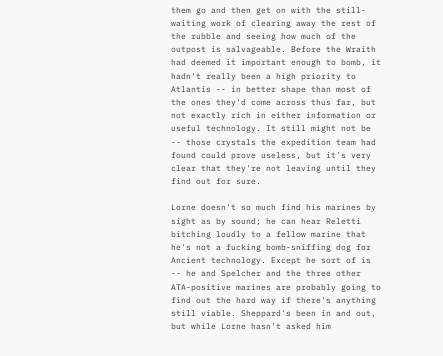them go and then get on with the still-waiting work of clearing away the rest of the rubble and seeing how much of the outpost is salvageable. Before the Wraith had deemed it important enough to bomb, it hadn't really been a high priority to Atlantis -- in better shape than most of the ones they'd come across thus far, but not exactly rich in either information or useful technology. It still might not be -- those crystals the expedition team had found could prove useless, but it's very clear that they're not leaving until they find out for sure.

Lorne doesn't so much find his marines by sight as by sound; he can hear Reletti bitching loudly to a fellow marine that he's not a fucking bomb-sniffing dog for Ancient technology. Except he sort of is -- he and Spelcher and the three other ATA-positive marines are probably going to find out the hard way if there's anything still viable. Sheppard's been in and out, but while Lorne hasn't asked him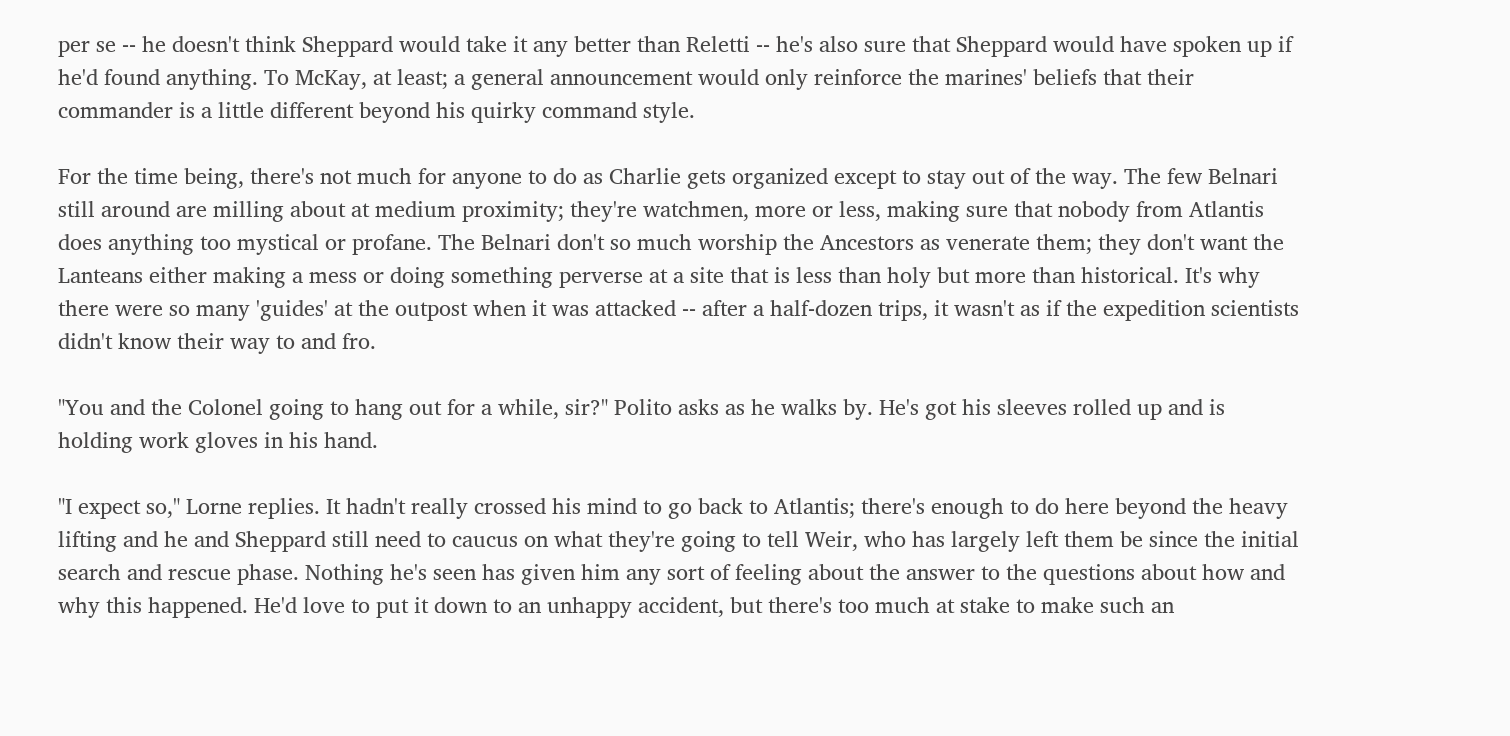per se -- he doesn't think Sheppard would take it any better than Reletti -- he's also sure that Sheppard would have spoken up if he'd found anything. To McKay, at least; a general announcement would only reinforce the marines' beliefs that their commander is a little different beyond his quirky command style.

For the time being, there's not much for anyone to do as Charlie gets organized except to stay out of the way. The few Belnari still around are milling about at medium proximity; they're watchmen, more or less, making sure that nobody from Atlantis does anything too mystical or profane. The Belnari don't so much worship the Ancestors as venerate them; they don't want the Lanteans either making a mess or doing something perverse at a site that is less than holy but more than historical. It's why there were so many 'guides' at the outpost when it was attacked -- after a half-dozen trips, it wasn't as if the expedition scientists didn't know their way to and fro.

"You and the Colonel going to hang out for a while, sir?" Polito asks as he walks by. He's got his sleeves rolled up and is holding work gloves in his hand.

"I expect so," Lorne replies. It hadn't really crossed his mind to go back to Atlantis; there's enough to do here beyond the heavy lifting and he and Sheppard still need to caucus on what they're going to tell Weir, who has largely left them be since the initial search and rescue phase. Nothing he's seen has given him any sort of feeling about the answer to the questions about how and why this happened. He'd love to put it down to an unhappy accident, but there's too much at stake to make such an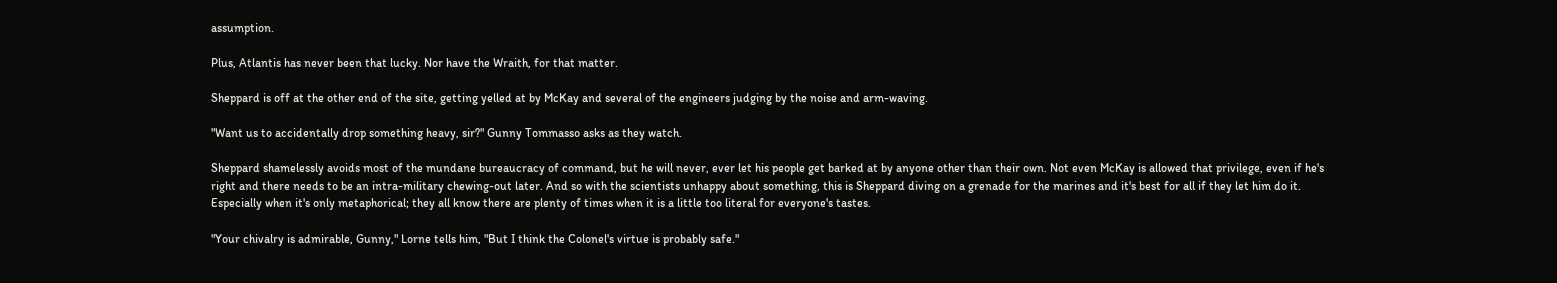assumption.

Plus, Atlantis has never been that lucky. Nor have the Wraith, for that matter.

Sheppard is off at the other end of the site, getting yelled at by McKay and several of the engineers judging by the noise and arm-waving.

"Want us to accidentally drop something heavy, sir?" Gunny Tommasso asks as they watch.

Sheppard shamelessly avoids most of the mundane bureaucracy of command, but he will never, ever let his people get barked at by anyone other than their own. Not even McKay is allowed that privilege, even if he's right and there needs to be an intra-military chewing-out later. And so with the scientists unhappy about something, this is Sheppard diving on a grenade for the marines and it's best for all if they let him do it. Especially when it's only metaphorical; they all know there are plenty of times when it is a little too literal for everyone's tastes.

"Your chivalry is admirable, Gunny," Lorne tells him, "But I think the Colonel's virtue is probably safe."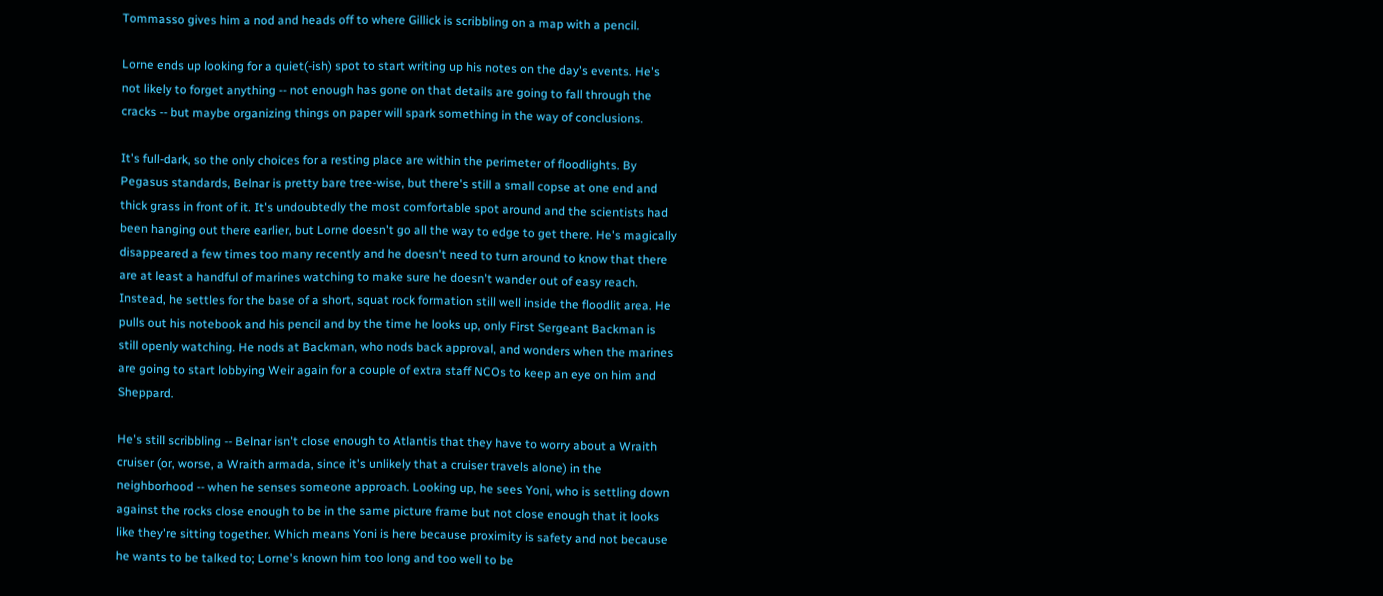Tommasso gives him a nod and heads off to where Gillick is scribbling on a map with a pencil.

Lorne ends up looking for a quiet(-ish) spot to start writing up his notes on the day's events. He's not likely to forget anything -- not enough has gone on that details are going to fall through the cracks -- but maybe organizing things on paper will spark something in the way of conclusions.

It's full-dark, so the only choices for a resting place are within the perimeter of floodlights. By Pegasus standards, Belnar is pretty bare tree-wise, but there's still a small copse at one end and thick grass in front of it. It's undoubtedly the most comfortable spot around and the scientists had been hanging out there earlier, but Lorne doesn't go all the way to edge to get there. He's magically disappeared a few times too many recently and he doesn't need to turn around to know that there are at least a handful of marines watching to make sure he doesn't wander out of easy reach. Instead, he settles for the base of a short, squat rock formation still well inside the floodlit area. He pulls out his notebook and his pencil and by the time he looks up, only First Sergeant Backman is still openly watching. He nods at Backman, who nods back approval, and wonders when the marines are going to start lobbying Weir again for a couple of extra staff NCOs to keep an eye on him and Sheppard.

He's still scribbling -- Belnar isn't close enough to Atlantis that they have to worry about a Wraith cruiser (or, worse, a Wraith armada, since it's unlikely that a cruiser travels alone) in the neighborhood -- when he senses someone approach. Looking up, he sees Yoni, who is settling down against the rocks close enough to be in the same picture frame but not close enough that it looks like they're sitting together. Which means Yoni is here because proximity is safety and not because he wants to be talked to; Lorne's known him too long and too well to be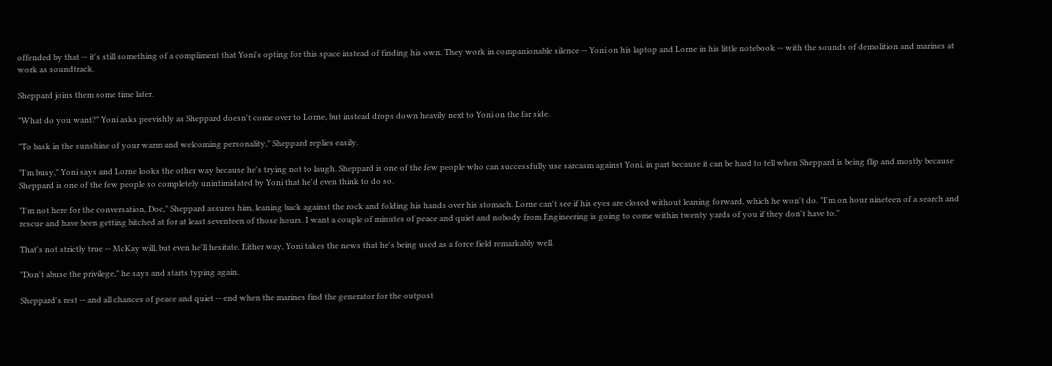offended by that -- it's still something of a compliment that Yoni's opting for this space instead of finding his own. They work in companionable silence -- Yoni on his laptop and Lorne in his little notebook -- with the sounds of demolition and marines at work as soundtrack.

Sheppard joins them some time later.

"What do you want?" Yoni asks peevishly as Sheppard doesn't come over to Lorne, but instead drops down heavily next to Yoni on the far side.

"To bask in the sunshine of your warm and welcoming personality," Sheppard replies easily.

"I'm busy," Yoni says and Lorne looks the other way because he's trying not to laugh. Sheppard is one of the few people who can successfully use sarcasm against Yoni, in part because it can be hard to tell when Sheppard is being flip and mostly because Sheppard is one of the few people so completely unintimidated by Yoni that he'd even think to do so.

"I'm not here for the conversation, Doc," Sheppard assures him, leaning back against the rock and folding his hands over his stomach. Lorne can't see if his eyes are closed without leaning forward, which he won't do. "I'm on hour nineteen of a search and rescue and have been getting bitched at for at least seventeen of those hours. I want a couple of minutes of peace and quiet and nobody from Engineering is going to come within twenty yards of you if they don't have to."

That's not strictly true -- McKay will, but even he'll hesitate. Either way, Yoni takes the news that he's being used as a force field remarkably well.

"Don't abuse the privilege," he says and starts typing again.

Sheppard's rest -- and all chances of peace and quiet -- end when the marines find the generator for the outpost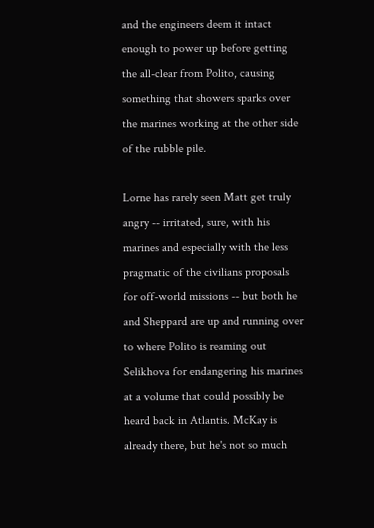and the engineers deem it intact enough to power up before getting the all-clear from Polito, causing something that showers sparks over the marines working at the other side of the rubble pile.

Lorne has rarely seen Matt get truly angry -- irritated, sure, with his marines and especially with the less pragmatic of the civilians proposals for off-world missions -- but both he and Sheppard are up and running over to where Polito is reaming out Selikhova for endangering his marines at a volume that could possibly be heard back in Atlantis. McKay is already there, but he's not so much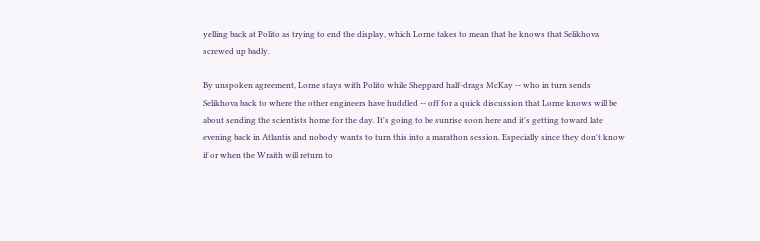yelling back at Polito as trying to end the display, which Lorne takes to mean that he knows that Selikhova screwed up badly.

By unspoken agreement, Lorne stays with Polito while Sheppard half-drags McKay -- who in turn sends Selikhova back to where the other engineers have huddled -- off for a quick discussion that Lorne knows will be about sending the scientists home for the day. It's going to be sunrise soon here and it's getting toward late evening back in Atlantis and nobody wants to turn this into a marathon session. Especially since they don't know if or when the Wraith will return to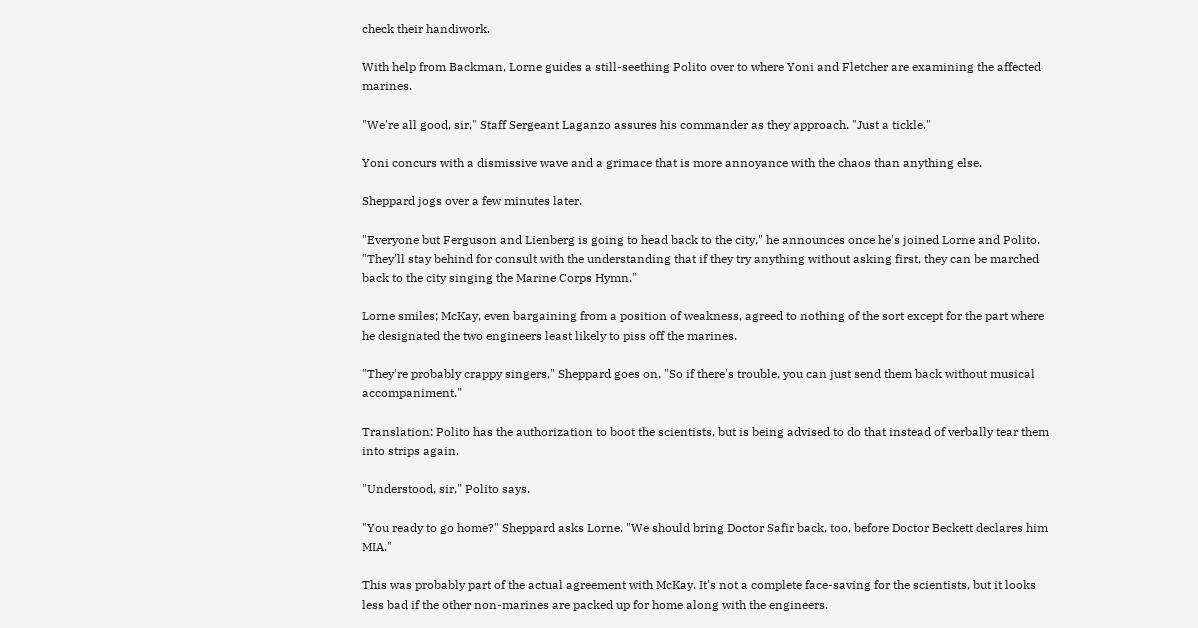check their handiwork.

With help from Backman, Lorne guides a still-seething Polito over to where Yoni and Fletcher are examining the affected marines.

"We're all good, sir," Staff Sergeant Laganzo assures his commander as they approach. "Just a tickle."

Yoni concurs with a dismissive wave and a grimace that is more annoyance with the chaos than anything else.

Sheppard jogs over a few minutes later.

"Everyone but Ferguson and Lienberg is going to head back to the city," he announces once he's joined Lorne and Polito. "They'll stay behind for consult with the understanding that if they try anything without asking first, they can be marched back to the city singing the Marine Corps Hymn."

Lorne smiles; McKay, even bargaining from a position of weakness, agreed to nothing of the sort except for the part where he designated the two engineers least likely to piss off the marines.

"They're probably crappy singers," Sheppard goes on, "So if there's trouble, you can just send them back without musical accompaniment."

Translation: Polito has the authorization to boot the scientists, but is being advised to do that instead of verbally tear them into strips again.

"Understood, sir," Polito says.

"You ready to go home?" Sheppard asks Lorne. "We should bring Doctor Safir back, too, before Doctor Beckett declares him MIA."

This was probably part of the actual agreement with McKay. It's not a complete face-saving for the scientists, but it looks less bad if the other non-marines are packed up for home along with the engineers.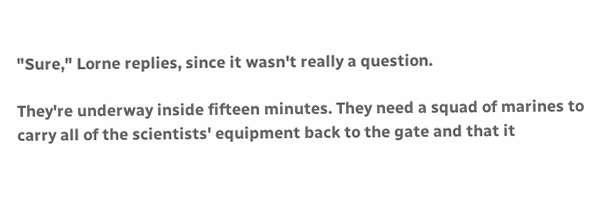"Sure," Lorne replies, since it wasn't really a question.

They're underway inside fifteen minutes. They need a squad of marines to carry all of the scientists' equipment back to the gate and that it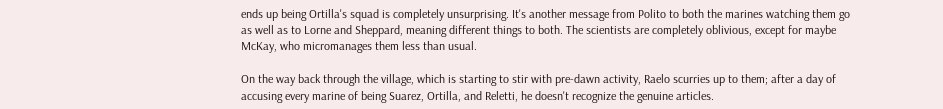ends up being Ortilla's squad is completely unsurprising. It's another message from Polito to both the marines watching them go as well as to Lorne and Sheppard, meaning different things to both. The scientists are completely oblivious, except for maybe McKay, who micromanages them less than usual.

On the way back through the village, which is starting to stir with pre-dawn activity, Raelo scurries up to them; after a day of accusing every marine of being Suarez, Ortilla, and Reletti, he doesn't recognize the genuine articles.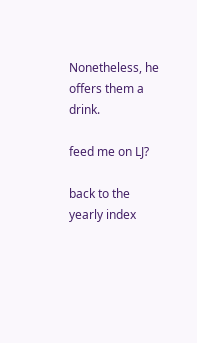Nonetheless, he offers them a drink.

feed me on LJ?

back to the yearly index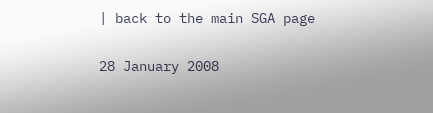| back to the main SGA page

28 January 2008